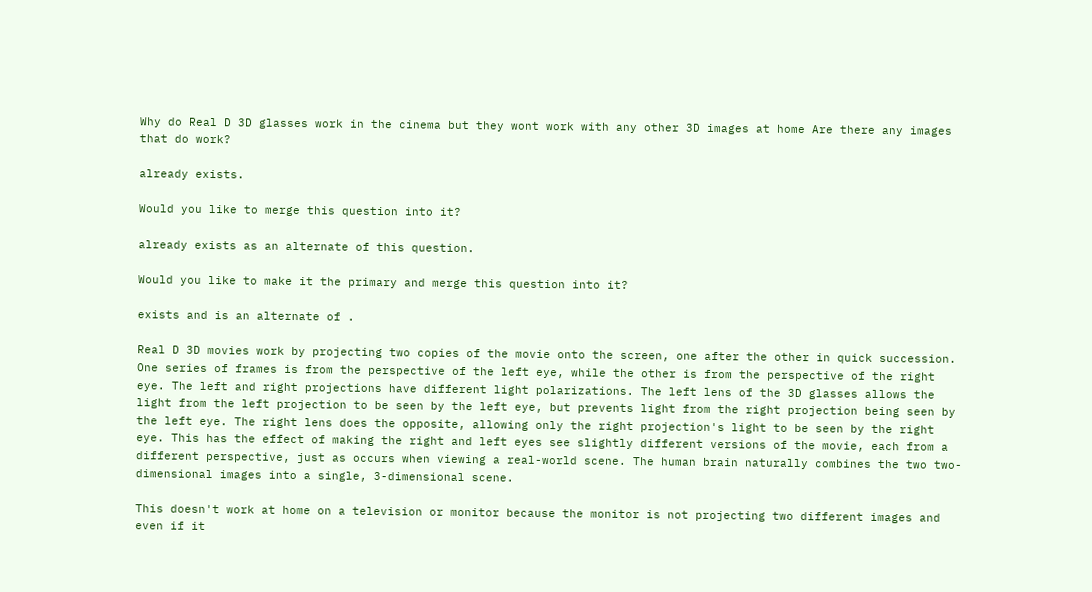Why do Real D 3D glasses work in the cinema but they wont work with any other 3D images at home Are there any images that do work?

already exists.

Would you like to merge this question into it?

already exists as an alternate of this question.

Would you like to make it the primary and merge this question into it?

exists and is an alternate of .

Real D 3D movies work by projecting two copies of the movie onto the screen, one after the other in quick succession. One series of frames is from the perspective of the left eye, while the other is from the perspective of the right eye. The left and right projections have different light polarizations. The left lens of the 3D glasses allows the light from the left projection to be seen by the left eye, but prevents light from the right projection being seen by the left eye. The right lens does the opposite, allowing only the right projection's light to be seen by the right eye. This has the effect of making the right and left eyes see slightly different versions of the movie, each from a different perspective, just as occurs when viewing a real-world scene. The human brain naturally combines the two two-dimensional images into a single, 3-dimensional scene.

This doesn't work at home on a television or monitor because the monitor is not projecting two different images and even if it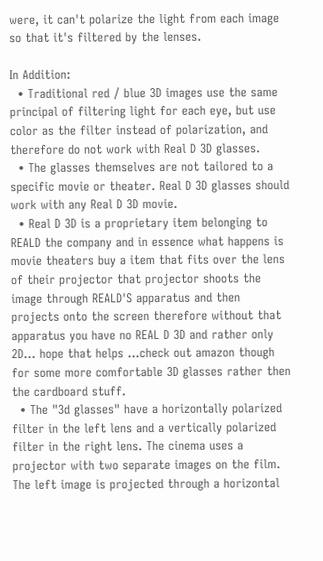were, it can't polarize the light from each image so that it's filtered by the lenses.

In Addition:
  • Traditional red / blue 3D images use the same principal of filtering light for each eye, but use color as the filter instead of polarization, and therefore do not work with Real D 3D glasses.
  • The glasses themselves are not tailored to a specific movie or theater. Real D 3D glasses should work with any Real D 3D movie.
  • Real D 3D is a proprietary item belonging to REALD the company and in essence what happens is movie theaters buy a item that fits over the lens of their projector that projector shoots the image through REALD'S apparatus and then projects onto the screen therefore without that apparatus you have no REAL D 3D and rather only 2D... hope that helps ...check out amazon though for some more comfortable 3D glasses rather then the cardboard stuff.
  • The "3d glasses" have a horizontally polarized filter in the left lens and a vertically polarized filter in the right lens. The cinema uses a projector with two separate images on the film. The left image is projected through a horizontal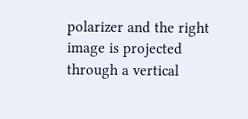polarizer and the right image is projected through a vertical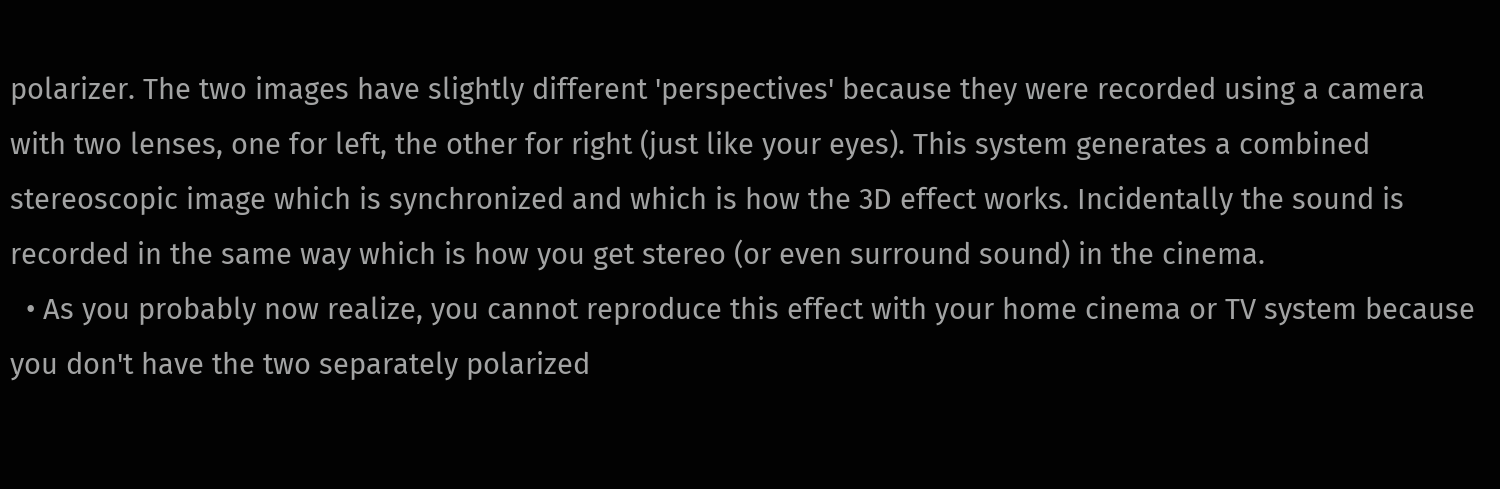polarizer. The two images have slightly different 'perspectives' because they were recorded using a camera with two lenses, one for left, the other for right (just like your eyes). This system generates a combined stereoscopic image which is synchronized and which is how the 3D effect works. Incidentally the sound is recorded in the same way which is how you get stereo (or even surround sound) in the cinema.
  • As you probably now realize, you cannot reproduce this effect with your home cinema or TV system because you don't have the two separately polarized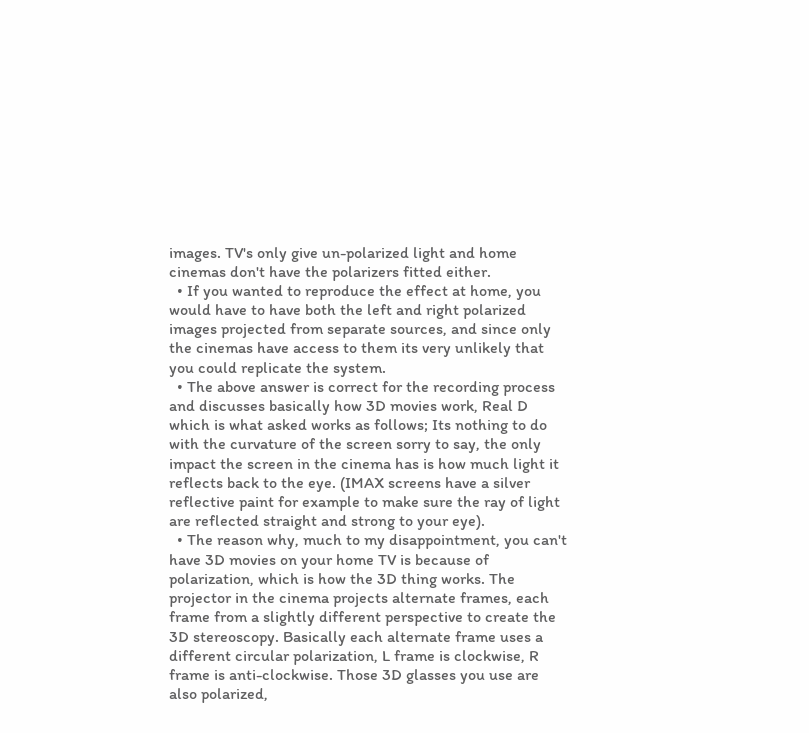images. TV's only give un-polarized light and home cinemas don't have the polarizers fitted either.
  • If you wanted to reproduce the effect at home, you would have to have both the left and right polarized images projected from separate sources, and since only the cinemas have access to them its very unlikely that you could replicate the system.
  • The above answer is correct for the recording process and discusses basically how 3D movies work, Real D which is what asked works as follows; Its nothing to do with the curvature of the screen sorry to say, the only impact the screen in the cinema has is how much light it reflects back to the eye. (IMAX screens have a silver reflective paint for example to make sure the ray of light are reflected straight and strong to your eye).
  • The reason why, much to my disappointment, you can't have 3D movies on your home TV is because of polarization, which is how the 3D thing works. The projector in the cinema projects alternate frames, each frame from a slightly different perspective to create the 3D stereoscopy. Basically each alternate frame uses a different circular polarization, L frame is clockwise, R frame is anti-clockwise. Those 3D glasses you use are also polarized,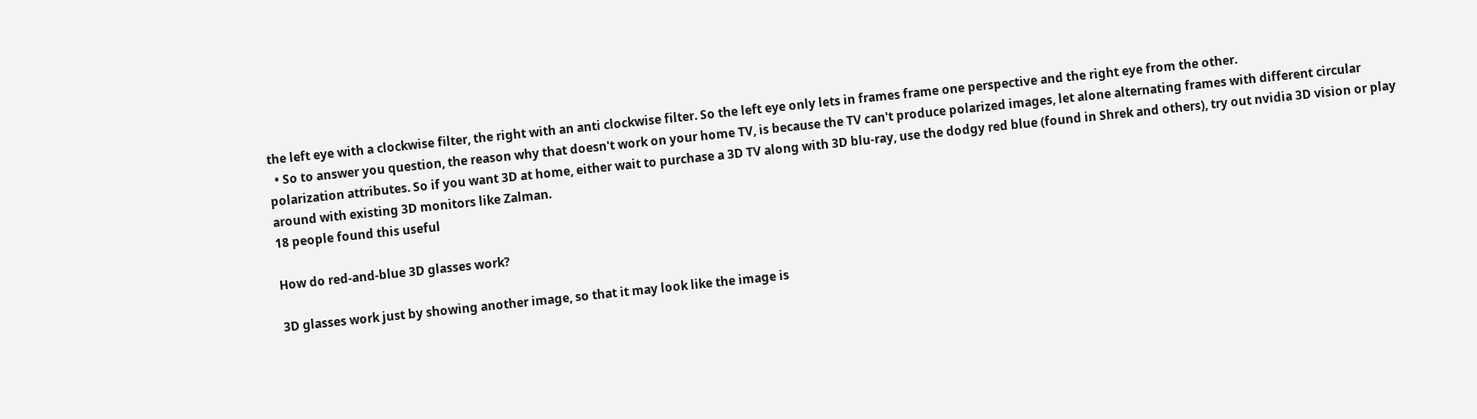the left eye with a clockwise filter, the right with an anti clockwise filter. So the left eye only lets in frames frame one perspective and the right eye from the other.
  • So to answer you question, the reason why that doesn't work on your home TV, is because the TV can't produce polarized images, let alone alternating frames with different circular polarization attributes. So if you want 3D at home, either wait to purchase a 3D TV along with 3D blu-ray, use the dodgy red blue (found in Shrek and others), try out nvidia 3D vision or play around with existing 3D monitors like Zalman.
18 people found this useful

How do red-and-blue 3D glasses work?

3D glasses work just by showing another image, so that it may look like the image is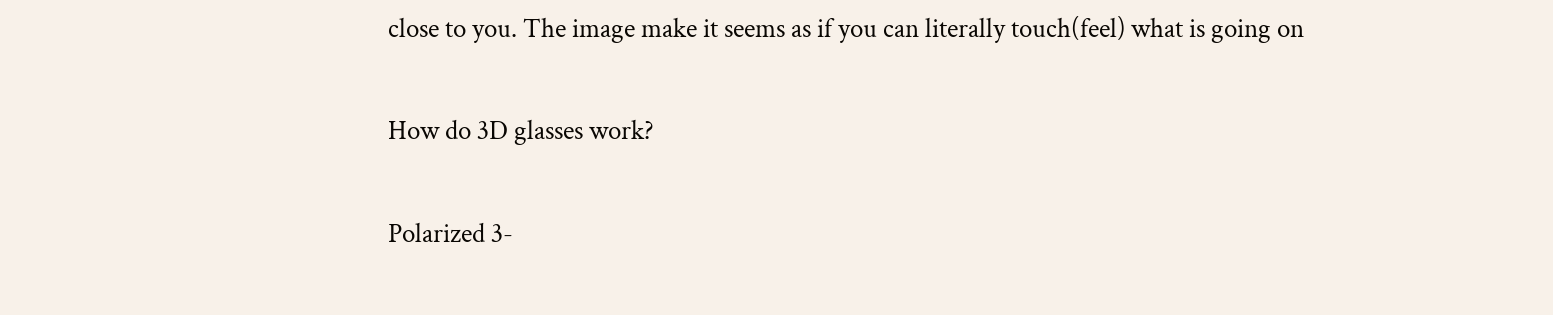close to you. The image make it seems as if you can literally touch(feel) what is going on

How do 3D glasses work?

Polarized 3-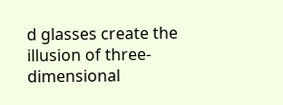d glasses create the illusion of three-dimensional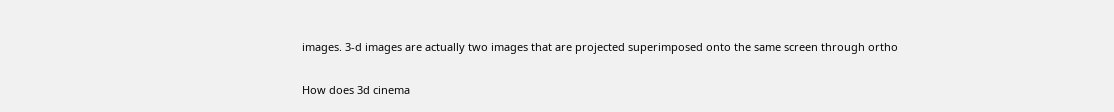images. 3-d images are actually two images that are projected superimposed onto the same screen through ortho

How does 3d cinema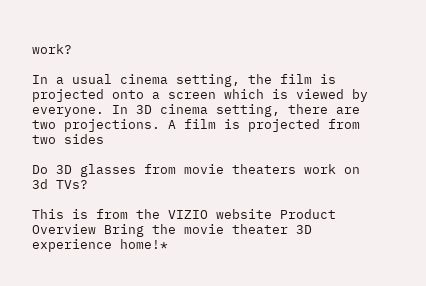work?

In a usual cinema setting, the film is projected onto a screen which is viewed by everyone. In 3D cinema setting, there are two projections. A film is projected from two sides

Do 3D glasses from movie theaters work on 3d TVs?

This is from the VIZIO website Product Overview Bring the movie theater 3D experience home!*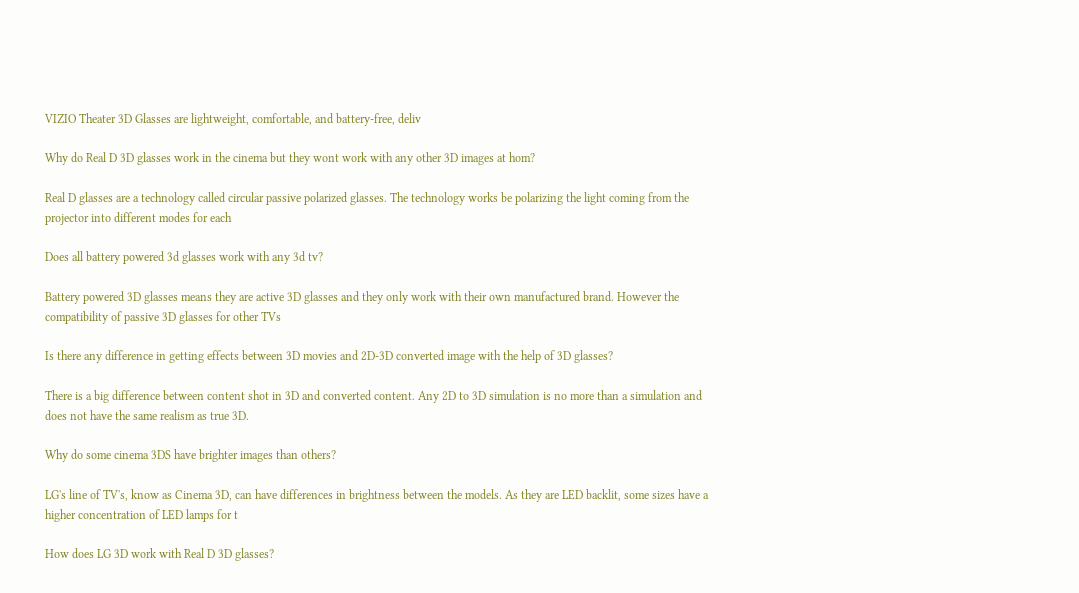VIZIO Theater 3D Glasses are lightweight, comfortable, and battery-free, deliv

Why do Real D 3D glasses work in the cinema but they wont work with any other 3D images at hom?

Real D glasses are a technology called circular passive polarized glasses. The technology works be polarizing the light coming from the projector into different modes for each

Does all battery powered 3d glasses work with any 3d tv?

Battery powered 3D glasses means they are active 3D glasses and they only work with their own manufactured brand. However the compatibility of passive 3D glasses for other TVs

Is there any difference in getting effects between 3D movies and 2D-3D converted image with the help of 3D glasses?

There is a big difference between content shot in 3D and converted content. Any 2D to 3D simulation is no more than a simulation and does not have the same realism as true 3D.

Why do some cinema 3DS have brighter images than others?

LG's line of TV's, know as Cinema 3D, can have differences in brightness between the models. As they are LED backlit, some sizes have a higher concentration of LED lamps for t

How does LG 3D work with Real D 3D glasses?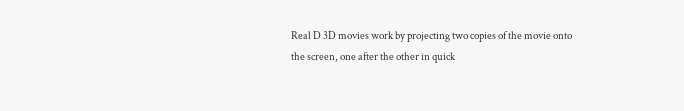Real D 3D movies work by projecting two copies of the movie onto the screen, one after the other in quick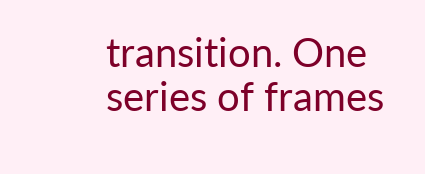transition. One series of frames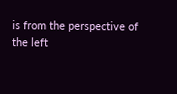is from the perspective of the left